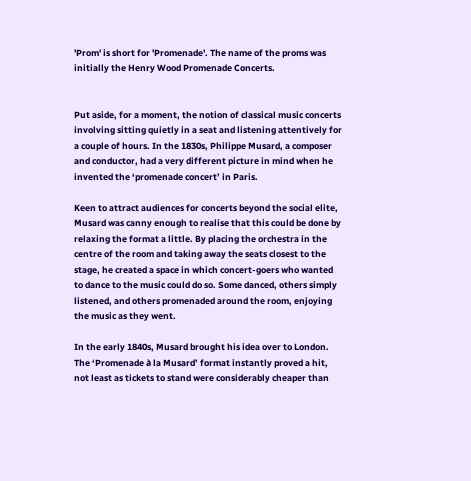'Prom' is short for 'Promenade'. The name of the proms was initially the Henry Wood Promenade Concerts.


Put aside, for a moment, the notion of classical music concerts involving sitting quietly in a seat and listening attentively for a couple of hours. In the 1830s, Philippe Musard, a composer and conductor, had a very different picture in mind when he invented the ‘promenade concert’ in Paris.

Keen to attract audiences for concerts beyond the social elite, Musard was canny enough to realise that this could be done by relaxing the format a little. By placing the orchestra in the centre of the room and taking away the seats closest to the stage, he created a space in which concert-goers who wanted to dance to the music could do so. Some danced, others simply listened, and others promenaded around the room, enjoying the music as they went.

In the early 1840s, Musard brought his idea over to London. The ‘Promenade à la Musard’ format instantly proved a hit, not least as tickets to stand were considerably cheaper than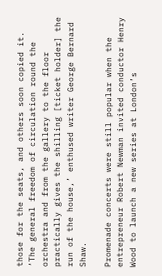those for the seats, and others soon copied it. ‘The general freedom of circulation round the orchestra and from the gallery to the floor practically gives the shilling [ticket holder] the run of the house,’ enthused writer George Bernard Shaw.

Promenade concerts were still popular when the entrepreneur Robert Newman invited conductor Henry Wood to launch a new series at London’s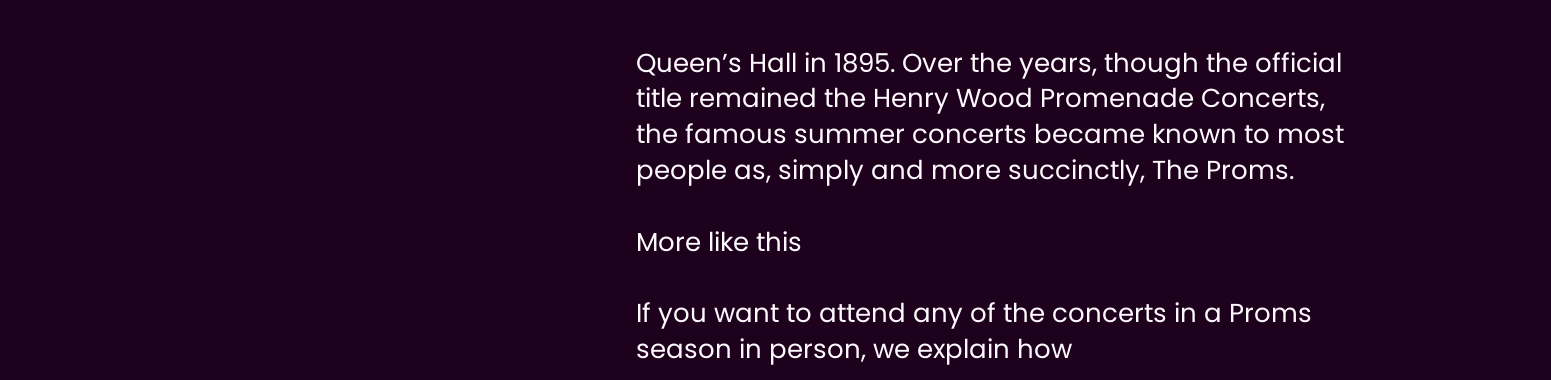Queen’s Hall in 1895. Over the years, though the official title remained the Henry Wood Promenade Concerts, the famous summer concerts became known to most people as, simply and more succinctly, The Proms.

More like this

If you want to attend any of the concerts in a Proms season in person, we explain how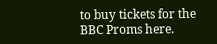to buy tickets for the BBC Proms here.